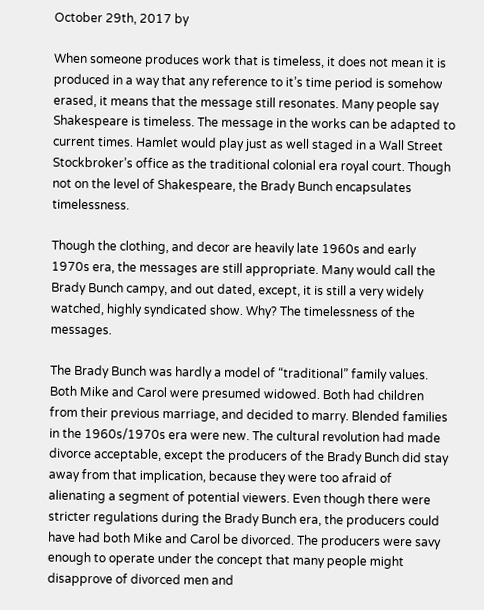October 29th, 2017 by

When someone produces work that is timeless, it does not mean it is produced in a way that any reference to it’s time period is somehow erased, it means that the message still resonates. Many people say Shakespeare is timeless. The message in the works can be adapted to current times. Hamlet would play just as well staged in a Wall Street Stockbroker’s office as the traditional colonial era royal court. Though not on the level of Shakespeare, the Brady Bunch encapsulates timelessness.

Though the clothing, and decor are heavily late 1960s and early 1970s era, the messages are still appropriate. Many would call the Brady Bunch campy, and out dated, except, it is still a very widely watched, highly syndicated show. Why? The timelessness of the messages.

The Brady Bunch was hardly a model of “traditional” family values. Both Mike and Carol were presumed widowed. Both had children from their previous marriage, and decided to marry. Blended families in the 1960s/1970s era were new. The cultural revolution had made divorce acceptable, except the producers of the Brady Bunch did stay away from that implication, because they were too afraid of alienating a segment of potential viewers. Even though there were stricter regulations during the Brady Bunch era, the producers could have had both Mike and Carol be divorced. The producers were savy enough to operate under the concept that many people might disapprove of divorced men and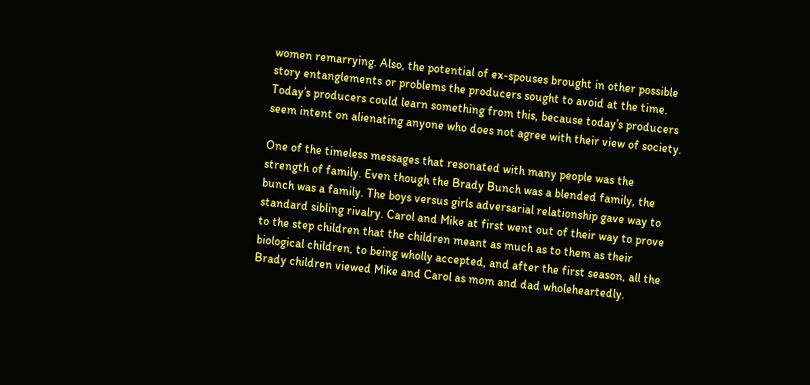women remarrying. Also, the potential of ex-spouses brought in other possible story entanglements or problems the producers sought to avoid at the time. Today’s producers could learn something from this, because today’s producers seem intent on alienating anyone who does not agree with their view of society.

One of the timeless messages that resonated with many people was the strength of family. Even though the Brady Bunch was a blended family, the bunch was a family. The boys versus girls adversarial relationship gave way to standard sibling rivalry. Carol and Mike at first went out of their way to prove to the step children that the children meant as much as to them as their biological children, to being wholly accepted, and after the first season, all the Brady children viewed Mike and Carol as mom and dad wholeheartedly.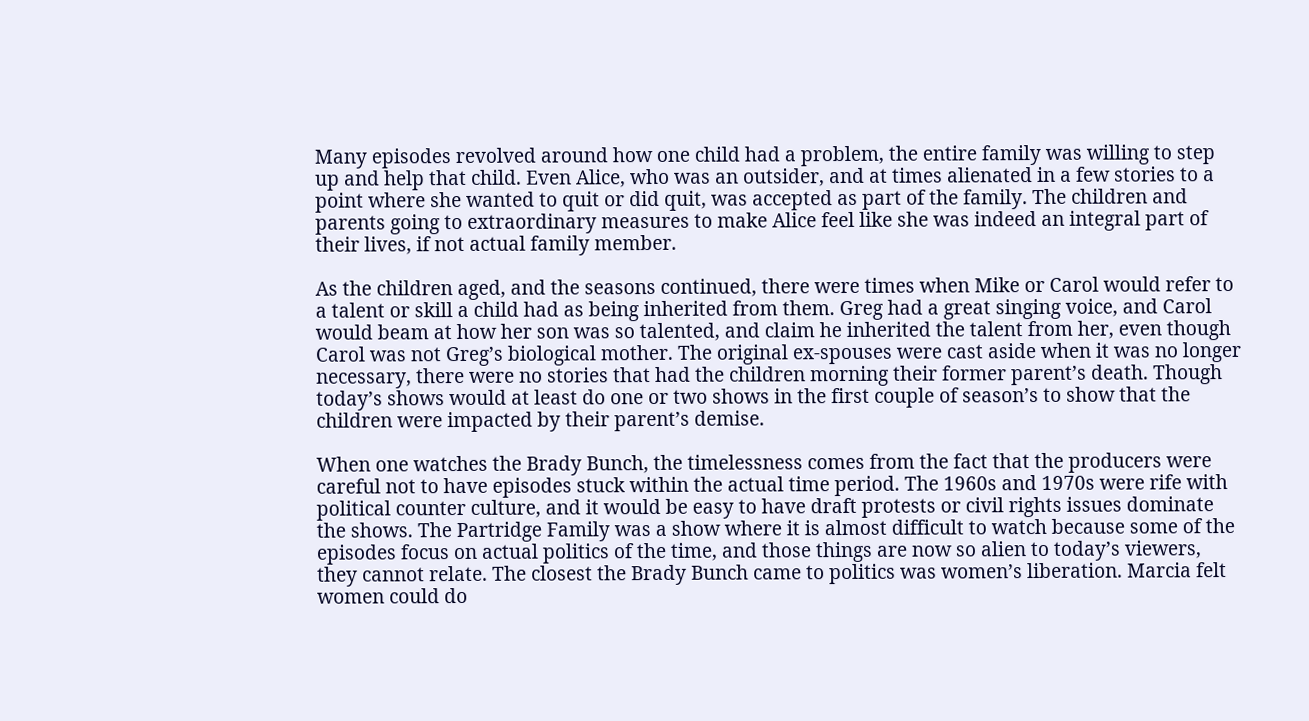Many episodes revolved around how one child had a problem, the entire family was willing to step up and help that child. Even Alice, who was an outsider, and at times alienated in a few stories to a point where she wanted to quit or did quit, was accepted as part of the family. The children and parents going to extraordinary measures to make Alice feel like she was indeed an integral part of their lives, if not actual family member.

As the children aged, and the seasons continued, there were times when Mike or Carol would refer to a talent or skill a child had as being inherited from them. Greg had a great singing voice, and Carol would beam at how her son was so talented, and claim he inherited the talent from her, even though Carol was not Greg’s biological mother. The original ex-spouses were cast aside when it was no longer necessary, there were no stories that had the children morning their former parent’s death. Though today’s shows would at least do one or two shows in the first couple of season’s to show that the children were impacted by their parent’s demise.

When one watches the Brady Bunch, the timelessness comes from the fact that the producers were careful not to have episodes stuck within the actual time period. The 1960s and 1970s were rife with political counter culture, and it would be easy to have draft protests or civil rights issues dominate the shows. The Partridge Family was a show where it is almost difficult to watch because some of the episodes focus on actual politics of the time, and those things are now so alien to today’s viewers, they cannot relate. The closest the Brady Bunch came to politics was women’s liberation. Marcia felt women could do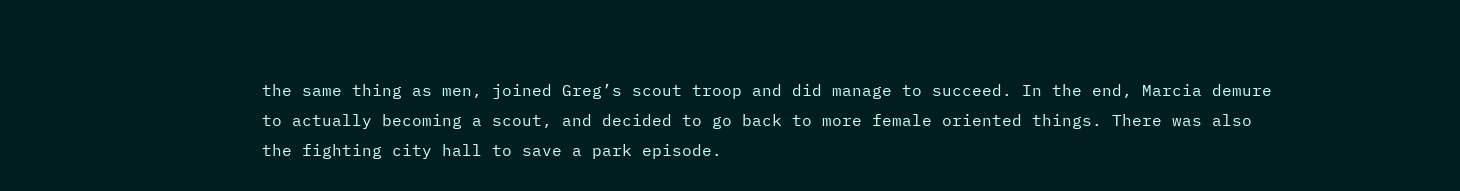the same thing as men, joined Greg’s scout troop and did manage to succeed. In the end, Marcia demure to actually becoming a scout, and decided to go back to more female oriented things. There was also the fighting city hall to save a park episode.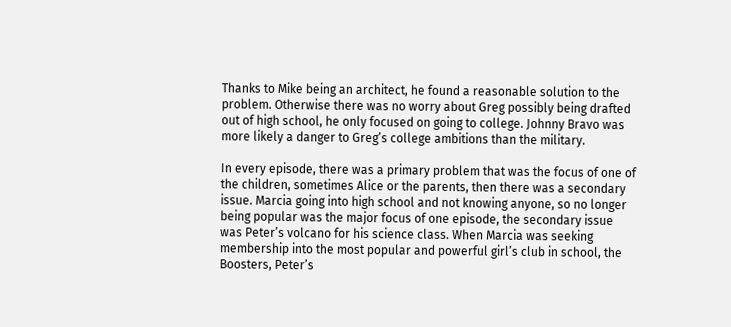Thanks to Mike being an architect, he found a reasonable solution to the problem. Otherwise there was no worry about Greg possibly being drafted out of high school, he only focused on going to college. Johnny Bravo was more likely a danger to Greg’s college ambitions than the military.

In every episode, there was a primary problem that was the focus of one of the children, sometimes Alice or the parents, then there was a secondary issue. Marcia going into high school and not knowing anyone, so no longer being popular was the major focus of one episode, the secondary issue was Peter’s volcano for his science class. When Marcia was seeking membership into the most popular and powerful girl’s club in school, the Boosters, Peter’s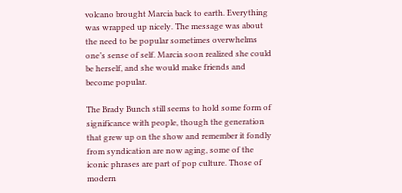volcano brought Marcia back to earth. Everything was wrapped up nicely. The message was about the need to be popular sometimes overwhelms one’s sense of self. Marcia soon realized she could be herself, and she would make friends and become popular.

The Brady Bunch still seems to hold some form of significance with people, though the generation that grew up on the show and remember it fondly from syndication are now aging, some of the iconic phrases are part of pop culture. Those of modern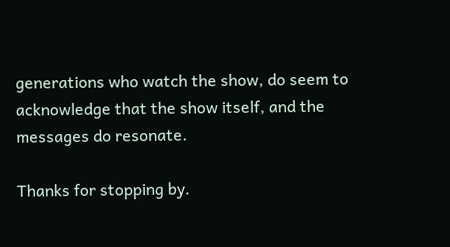generations who watch the show, do seem to acknowledge that the show itself, and the messages do resonate.

Thanks for stopping by.